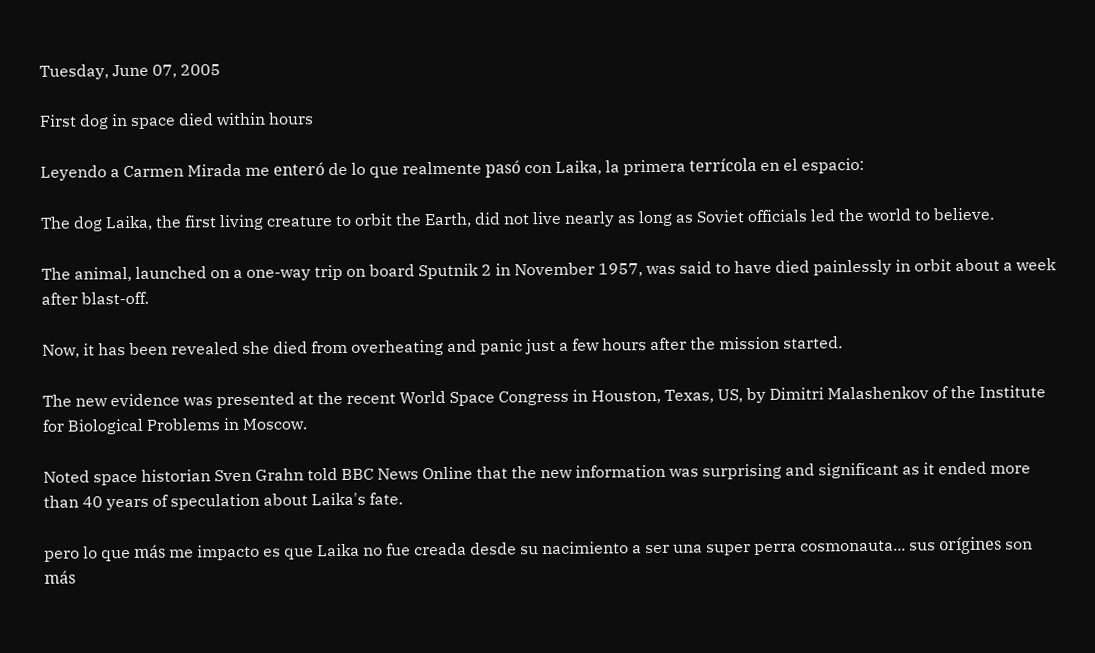Tuesday, June 07, 2005

First dog in space died within hours

Leyendo a Carmen Mirada me enteró de lo que realmente pasó con Laika, la primera terrícola en el espacio:

The dog Laika, the first living creature to orbit the Earth, did not live nearly as long as Soviet officials led the world to believe.

The animal, launched on a one-way trip on board Sputnik 2 in November 1957, was said to have died painlessly in orbit about a week after blast-off.

Now, it has been revealed she died from overheating and panic just a few hours after the mission started.

The new evidence was presented at the recent World Space Congress in Houston, Texas, US, by Dimitri Malashenkov of the Institute for Biological Problems in Moscow.

Noted space historian Sven Grahn told BBC News Online that the new information was surprising and significant as it ended more than 40 years of speculation about Laika's fate.

pero lo que más me impacto es que Laika no fue creada desde su nacimiento a ser una super perra cosmonauta... sus orígines son más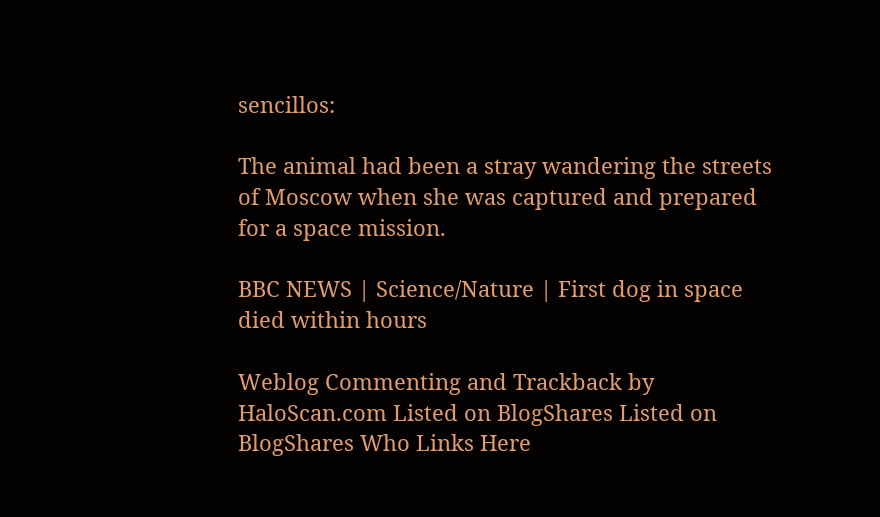sencillos:

The animal had been a stray wandering the streets of Moscow when she was captured and prepared for a space mission.

BBC NEWS | Science/Nature | First dog in space died within hours

Weblog Commenting and Trackback by HaloScan.com Listed on BlogShares Listed on BlogShares Who Links Here